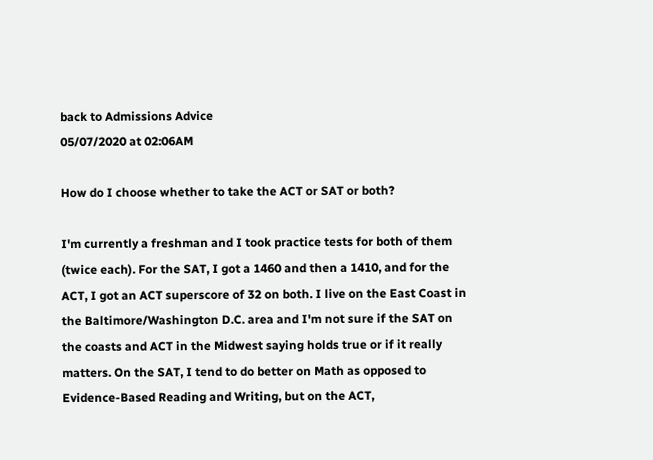back to Admissions Advice
05/07/2020 at 02:06AM

How do I choose whether to take the ACT or SAT or both?

I'm currently a freshman and I took practice tests for both of them (twice each). For the SAT, I got a 1460 and then a 1410, and for the ACT, I got an ACT superscore of 32 on both. I live on the East Coast in the Baltimore/Washington D.C. area and I'm not sure if the SAT on the coasts and ACT in the Midwest saying holds true or if it really matters. On the SAT, I tend to do better on Math as opposed to Evidence-Based Reading and Writing, but on the ACT,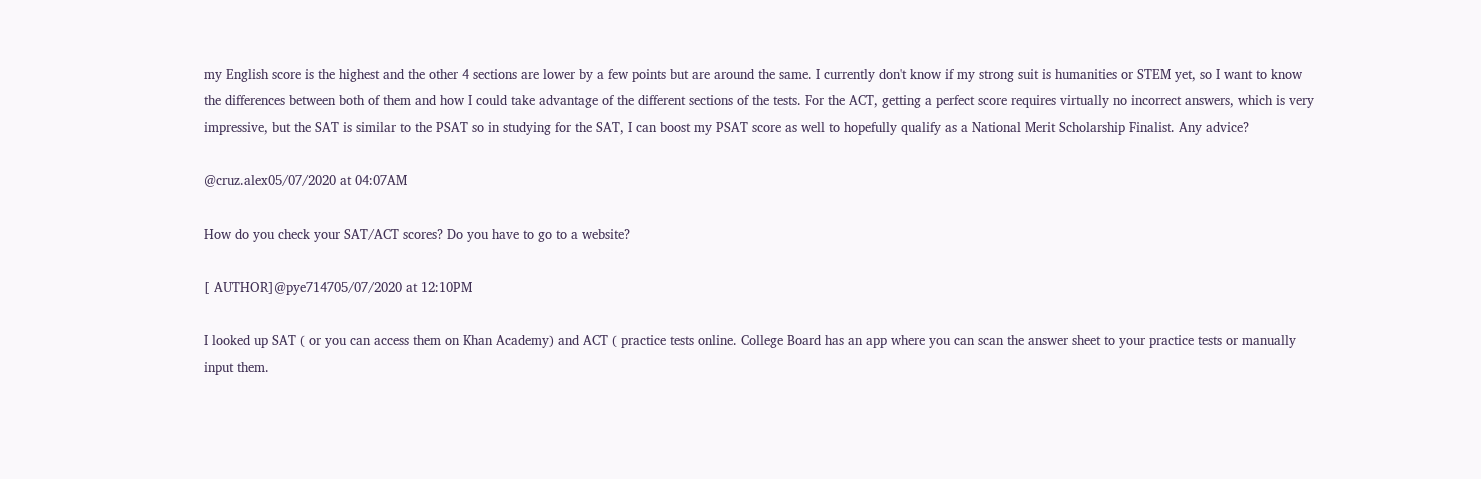my English score is the highest and the other 4 sections are lower by a few points but are around the same. I currently don't know if my strong suit is humanities or STEM yet, so I want to know the differences between both of them and how I could take advantage of the different sections of the tests. For the ACT, getting a perfect score requires virtually no incorrect answers, which is very impressive, but the SAT is similar to the PSAT so in studying for the SAT, I can boost my PSAT score as well to hopefully qualify as a National Merit Scholarship Finalist. Any advice?

@cruz.alex05/07/2020 at 04:07AM

How do you check your SAT/ACT scores? Do you have to go to a website?

[ AUTHOR]@pye714705/07/2020 at 12:10PM

I looked up SAT ( or you can access them on Khan Academy) and ACT ( practice tests online. College Board has an app where you can scan the answer sheet to your practice tests or manually input them.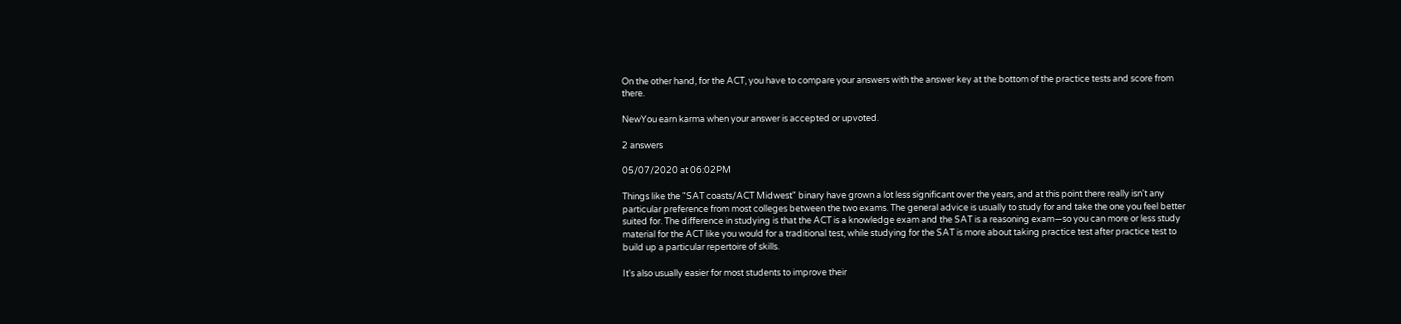On the other hand, for the ACT, you have to compare your answers with the answer key at the bottom of the practice tests and score from there.

NewYou earn karma when your answer is accepted or upvoted.

2 answers

05/07/2020 at 06:02PM

Things like the "SAT coasts/ACT Midwest" binary have grown a lot less significant over the years, and at this point there really isn't any particular preference from most colleges between the two exams. The general advice is usually to study for and take the one you feel better suited for. The difference in studying is that the ACT is a knowledge exam and the SAT is a reasoning exam—so you can more or less study material for the ACT like you would for a traditional test, while studying for the SAT is more about taking practice test after practice test to build up a particular repertoire of skills.

It's also usually easier for most students to improve their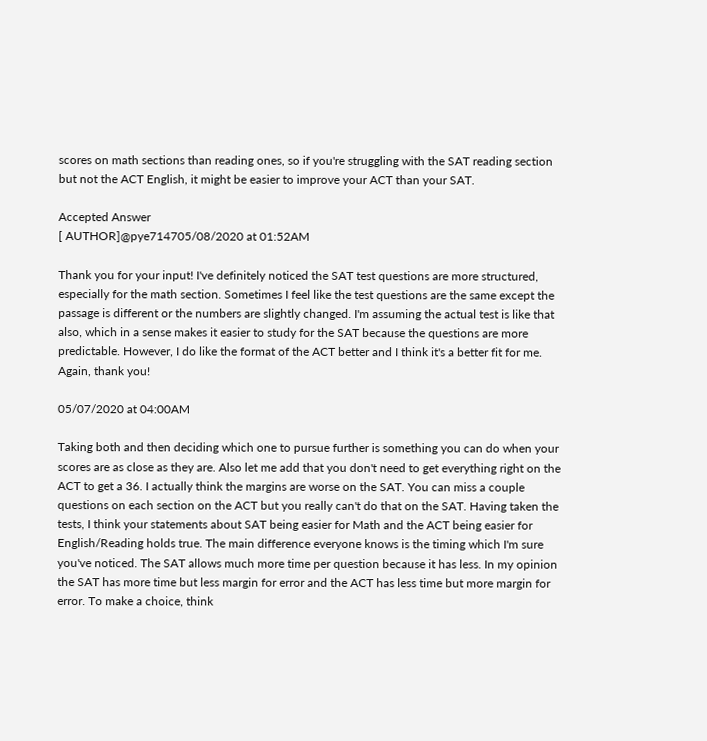scores on math sections than reading ones, so if you're struggling with the SAT reading section but not the ACT English, it might be easier to improve your ACT than your SAT.

Accepted Answer
[ AUTHOR]@pye714705/08/2020 at 01:52AM

Thank you for your input! I've definitely noticed the SAT test questions are more structured, especially for the math section. Sometimes I feel like the test questions are the same except the passage is different or the numbers are slightly changed. I'm assuming the actual test is like that also, which in a sense makes it easier to study for the SAT because the questions are more predictable. However, I do like the format of the ACT better and I think it's a better fit for me. Again, thank you!

05/07/2020 at 04:00AM

Taking both and then deciding which one to pursue further is something you can do when your scores are as close as they are. Also let me add that you don't need to get everything right on the ACT to get a 36. I actually think the margins are worse on the SAT. You can miss a couple questions on each section on the ACT but you really can't do that on the SAT. Having taken the tests, I think your statements about SAT being easier for Math and the ACT being easier for English/Reading holds true. The main difference everyone knows is the timing which I'm sure you've noticed. The SAT allows much more time per question because it has less. In my opinion the SAT has more time but less margin for error and the ACT has less time but more margin for error. To make a choice, think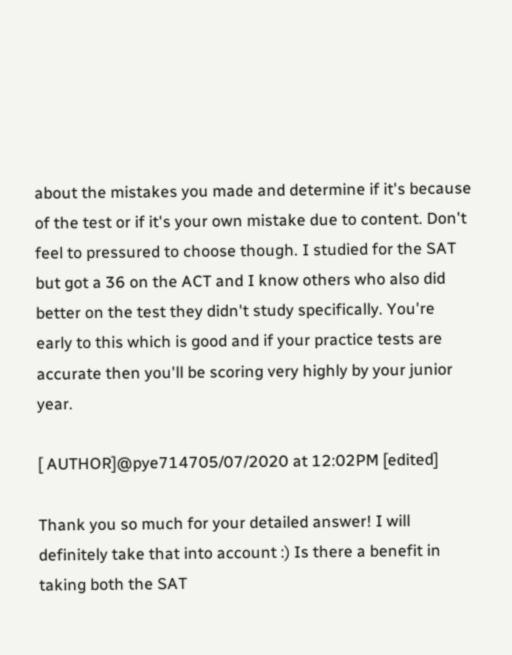about the mistakes you made and determine if it's because of the test or if it's your own mistake due to content. Don't feel to pressured to choose though. I studied for the SAT but got a 36 on the ACT and I know others who also did better on the test they didn't study specifically. You're early to this which is good and if your practice tests are accurate then you'll be scoring very highly by your junior year.

[ AUTHOR]@pye714705/07/2020 at 12:02PM [edited]

Thank you so much for your detailed answer! I will definitely take that into account :) Is there a benefit in taking both the SAT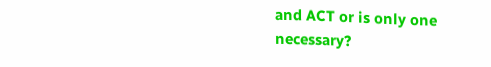and ACT or is only one necessary?